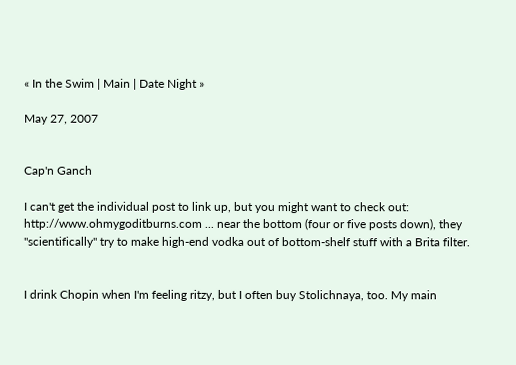« In the Swim | Main | Date Night »

May 27, 2007


Cap'n Ganch

I can't get the individual post to link up, but you might want to check out: http://www.ohmygoditburns.com ... near the bottom (four or five posts down), they "scientifically" try to make high-end vodka out of bottom-shelf stuff with a Brita filter.


I drink Chopin when I'm feeling ritzy, but I often buy Stolichnaya, too. My main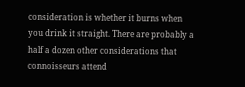consideration is whether it burns when you drink it straight. There are probably a half a dozen other considerations that connoisseurs attend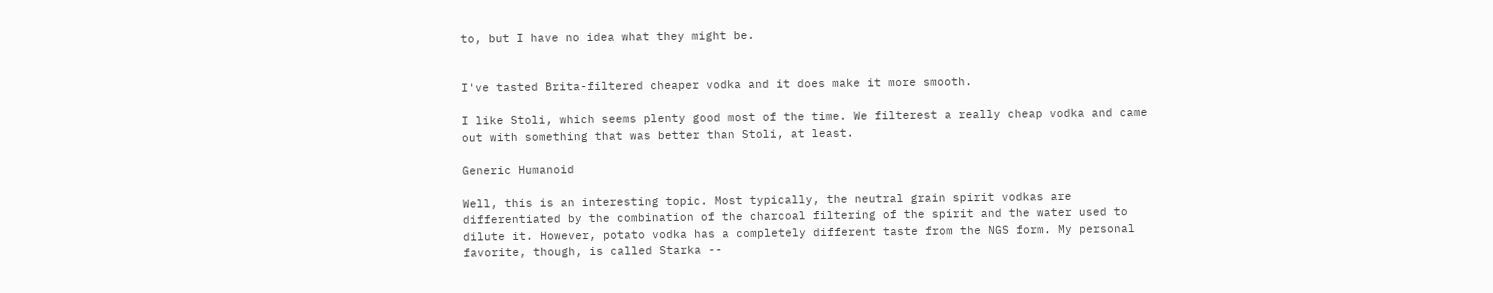to, but I have no idea what they might be.


I've tasted Brita-filtered cheaper vodka and it does make it more smooth.

I like Stoli, which seems plenty good most of the time. We filterest a really cheap vodka and came out with something that was better than Stoli, at least.

Generic Humanoid

Well, this is an interesting topic. Most typically, the neutral grain spirit vodkas are differentiated by the combination of the charcoal filtering of the spirit and the water used to dilute it. However, potato vodka has a completely different taste from the NGS form. My personal favorite, though, is called Starka --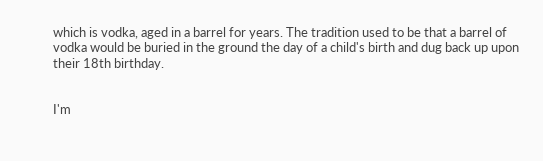which is vodka, aged in a barrel for years. The tradition used to be that a barrel of vodka would be buried in the ground the day of a child's birth and dug back up upon their 18th birthday.


I'm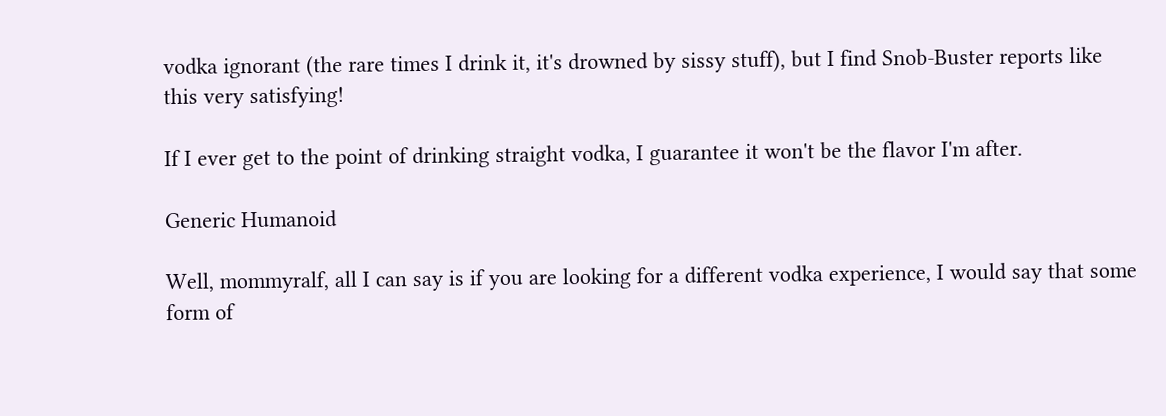vodka ignorant (the rare times I drink it, it's drowned by sissy stuff), but I find Snob-Buster reports like this very satisfying!

If I ever get to the point of drinking straight vodka, I guarantee it won't be the flavor I'm after.

Generic Humanoid

Well, mommyralf, all I can say is if you are looking for a different vodka experience, I would say that some form of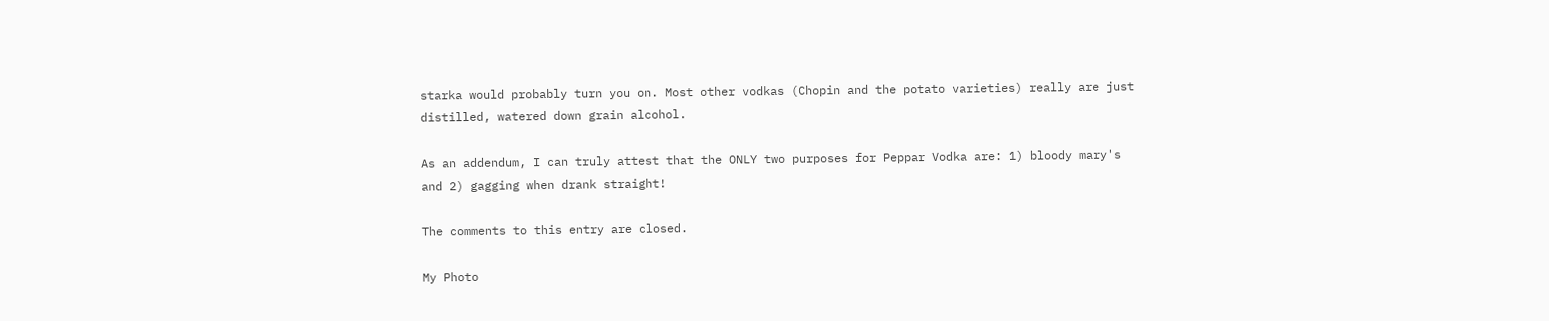starka would probably turn you on. Most other vodkas (Chopin and the potato varieties) really are just distilled, watered down grain alcohol.

As an addendum, I can truly attest that the ONLY two purposes for Peppar Vodka are: 1) bloody mary's and 2) gagging when drank straight!

The comments to this entry are closed.

My Photo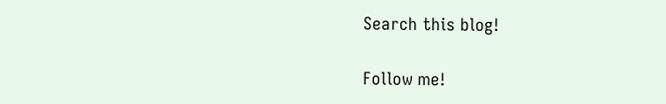Search this blog!

Follow me!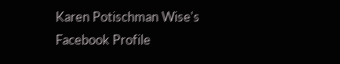Karen Potischman Wise's Facebook Profile